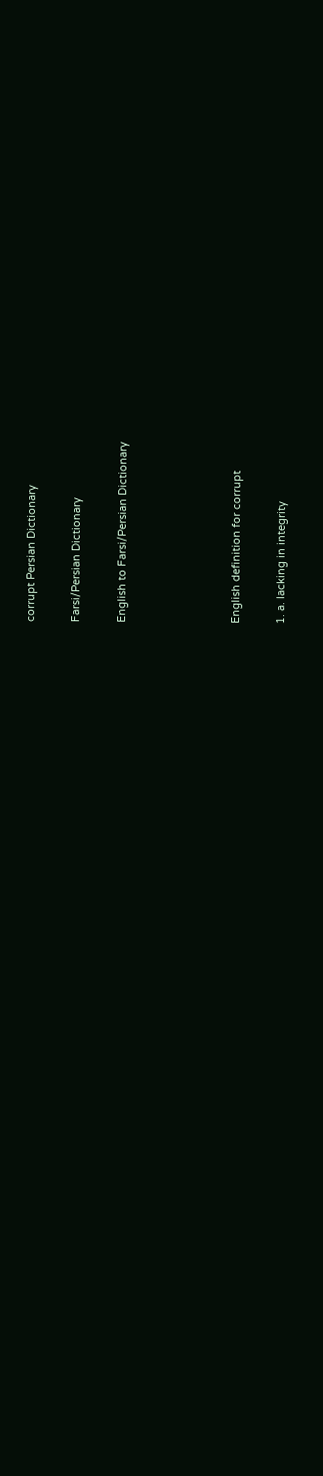corrupt Persian Dictionary

Farsi/Persian Dictionary

English to Farsi/Persian Dictionary




English definition for corrupt

1. a. lacking in integrity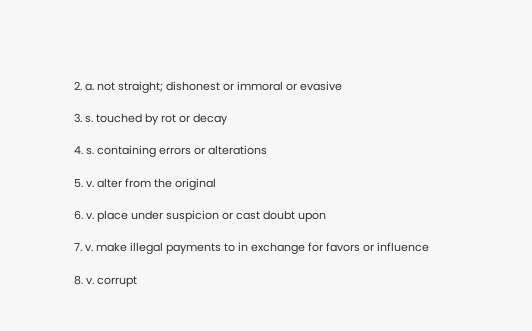2. a. not straight; dishonest or immoral or evasive

3. s. touched by rot or decay

4. s. containing errors or alterations

5. v. alter from the original

6. v. place under suspicion or cast doubt upon

7. v. make illegal payments to in exchange for favors or influence

8. v. corrupt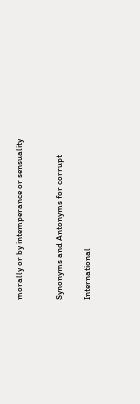morally or by intemperance or sensuality


Synonyms and Antonyms for corrupt

International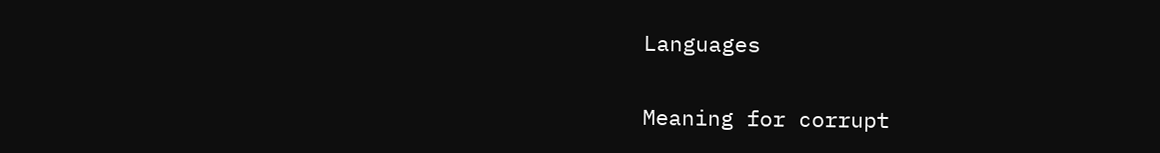Languages

Meaning for corrupt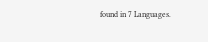found in 7 Languages.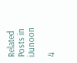Related Posts in iJunoon

4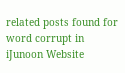related posts found for word corrupt in iJunoon Website